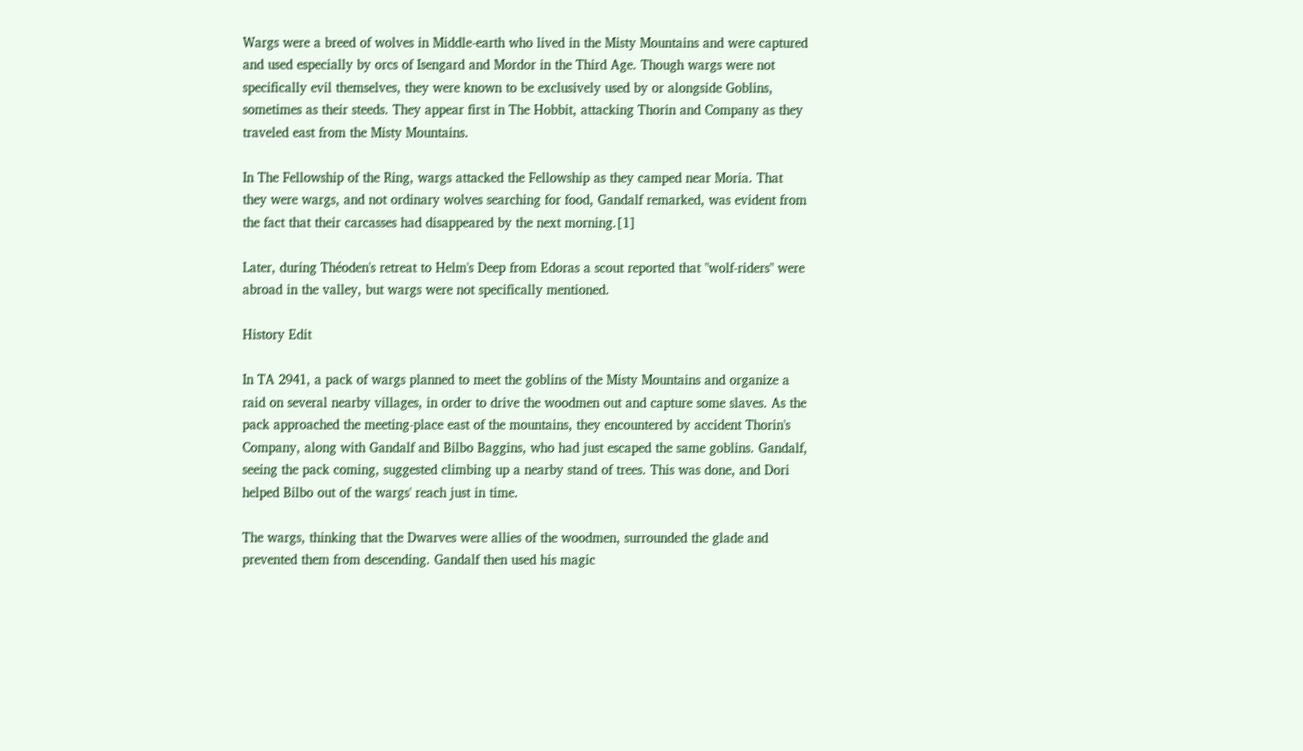Wargs were a breed of wolves in Middle-earth who lived in the Misty Mountains and were captured and used especially by orcs of Isengard and Mordor in the Third Age. Though wargs were not specifically evil themselves, they were known to be exclusively used by or alongside Goblins, sometimes as their steeds. They appear first in The Hobbit, attacking Thorin and Company as they traveled east from the Misty Mountains.

In The Fellowship of the Ring, wargs attacked the Fellowship as they camped near Moria. That they were wargs, and not ordinary wolves searching for food, Gandalf remarked, was evident from the fact that their carcasses had disappeared by the next morning.[1]

Later, during Théoden's retreat to Helm's Deep from Edoras a scout reported that "wolf-riders" were abroad in the valley, but wargs were not specifically mentioned.

History Edit

In TA 2941, a pack of wargs planned to meet the goblins of the Misty Mountains and organize a raid on several nearby villages, in order to drive the woodmen out and capture some slaves. As the pack approached the meeting-place east of the mountains, they encountered by accident Thorin's Company, along with Gandalf and Bilbo Baggins, who had just escaped the same goblins. Gandalf, seeing the pack coming, suggested climbing up a nearby stand of trees. This was done, and Dori helped Bilbo out of the wargs' reach just in time.

The wargs, thinking that the Dwarves were allies of the woodmen, surrounded the glade and prevented them from descending. Gandalf then used his magic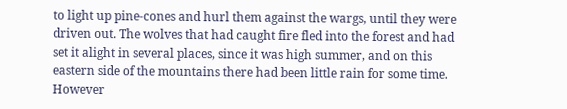to light up pine-cones and hurl them against the wargs, until they were driven out. The wolves that had caught fire fled into the forest and had set it alight in several places, since it was high summer, and on this eastern side of the mountains there had been little rain for some time. However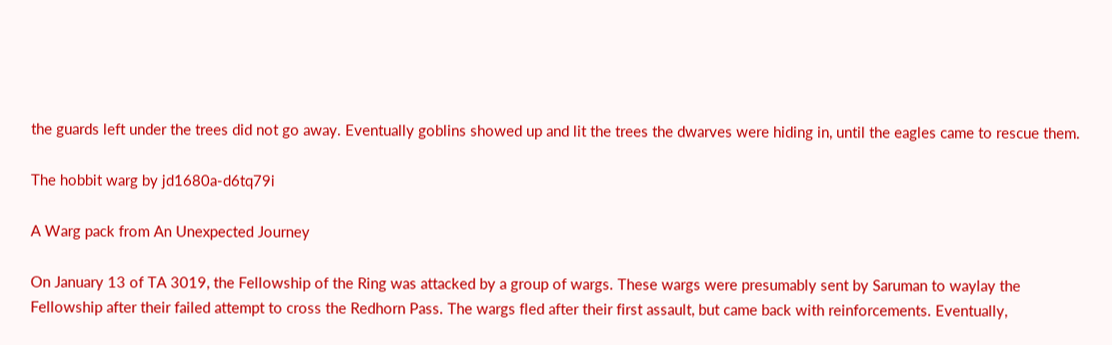the guards left under the trees did not go away. Eventually goblins showed up and lit the trees the dwarves were hiding in, until the eagles came to rescue them.

The hobbit warg by jd1680a-d6tq79i

A Warg pack from An Unexpected Journey

On January 13 of TA 3019, the Fellowship of the Ring was attacked by a group of wargs. These wargs were presumably sent by Saruman to waylay the Fellowship after their failed attempt to cross the Redhorn Pass. The wargs fled after their first assault, but came back with reinforcements. Eventually,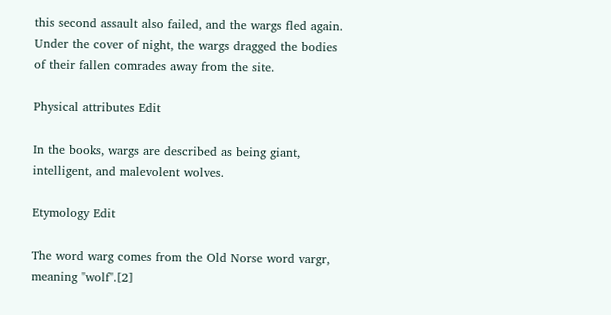this second assault also failed, and the wargs fled again. Under the cover of night, the wargs dragged the bodies of their fallen comrades away from the site.

Physical attributes Edit

In the books, wargs are described as being giant, intelligent, and malevolent wolves.

Etymology Edit

The word warg comes from the Old Norse word vargr, meaning "wolf".[2]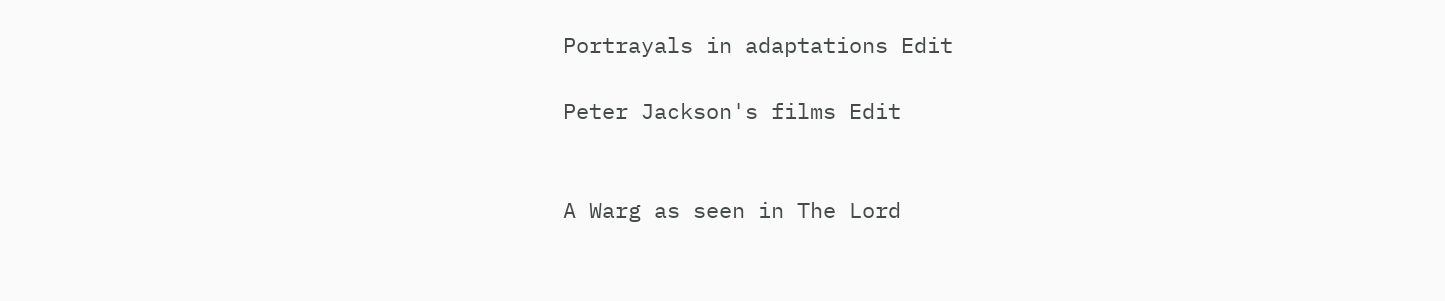Portrayals in adaptations Edit

Peter Jackson's films Edit


A Warg as seen in The Lord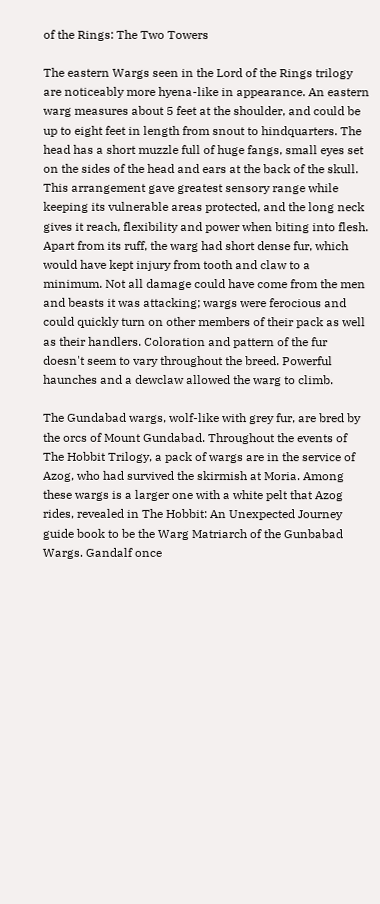of the Rings: The Two Towers

The eastern Wargs seen in the Lord of the Rings trilogy are noticeably more hyena-like in appearance. An eastern warg measures about 5 feet at the shoulder, and could be up to eight feet in length from snout to hindquarters. The head has a short muzzle full of huge fangs, small eyes set on the sides of the head and ears at the back of the skull. This arrangement gave greatest sensory range while keeping its vulnerable areas protected, and the long neck gives it reach, flexibility and power when biting into flesh. Apart from its ruff, the warg had short dense fur, which would have kept injury from tooth and claw to a minimum. Not all damage could have come from the men and beasts it was attacking; wargs were ferocious and could quickly turn on other members of their pack as well as their handlers. Coloration and pattern of the fur doesn't seem to vary throughout the breed. Powerful haunches and a dewclaw allowed the warg to climb.

The Gundabad wargs, wolf-like with grey fur, are bred by the orcs of Mount Gundabad. Throughout the events of The Hobbit Trilogy, a pack of wargs are in the service of Azog, who had survived the skirmish at Moria. Among these wargs is a larger one with a white pelt that Azog rides, revealed in The Hobbit: An Unexpected Journey guide book to be the Warg Matriarch of the Gunbabad Wargs. Gandalf once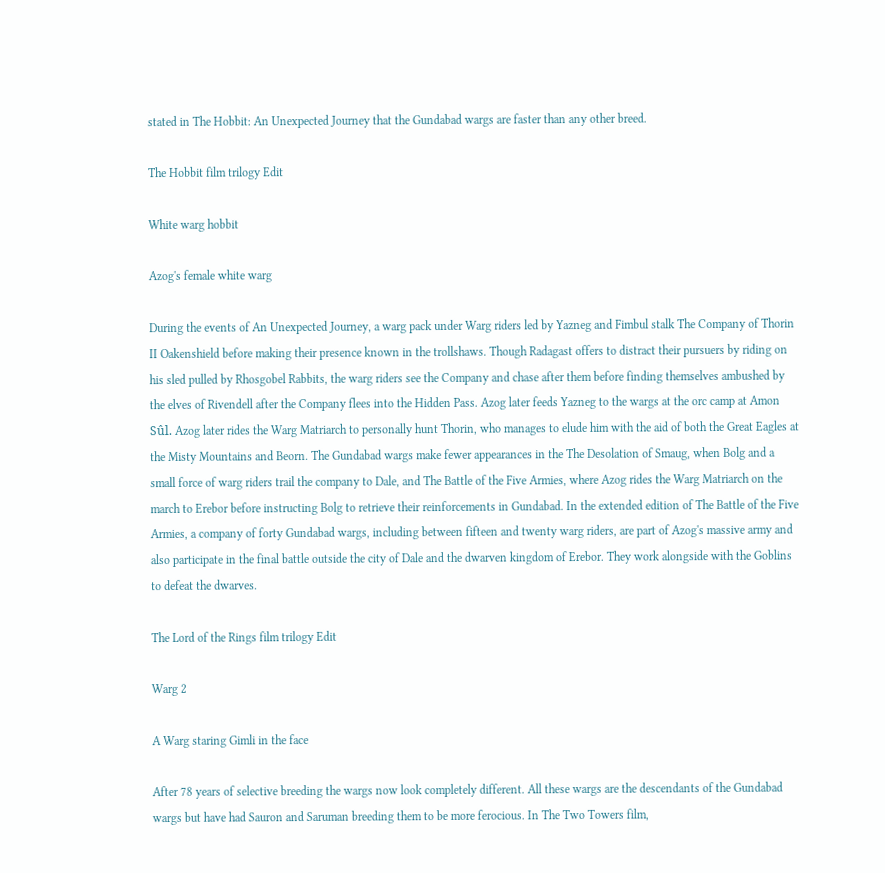stated in The Hobbit: An Unexpected Journey that the Gundabad wargs are faster than any other breed.

The Hobbit film trilogy Edit

White warg hobbit

Azog's female white warg

During the events of An Unexpected Journey, a warg pack under Warg riders led by Yazneg and Fimbul stalk The Company of Thorin II Oakenshield before making their presence known in the trollshaws. Though Radagast offers to distract their pursuers by riding on his sled pulled by Rhosgobel Rabbits, the warg riders see the Company and chase after them before finding themselves ambushed by the elves of Rivendell after the Company flees into the Hidden Pass. Azog later feeds Yazneg to the wargs at the orc camp at Amon Sûl. Azog later rides the Warg Matriarch to personally hunt Thorin, who manages to elude him with the aid of both the Great Eagles at the Misty Mountains and Beorn. The Gundabad wargs make fewer appearances in the The Desolation of Smaug, when Bolg and a small force of warg riders trail the company to Dale, and The Battle of the Five Armies, where Azog rides the Warg Matriarch on the march to Erebor before instructing Bolg to retrieve their reinforcements in Gundabad. In the extended edition of The Battle of the Five Armies, a company of forty Gundabad wargs, including between fifteen and twenty warg riders, are part of Azog's massive army and also participate in the final battle outside the city of Dale and the dwarven kingdom of Erebor. They work alongside with the Goblins to defeat the dwarves.

The Lord of the Rings film trilogy Edit

Warg 2

A Warg staring Gimli in the face

After 78 years of selective breeding the wargs now look completely different. All these wargs are the descendants of the Gundabad wargs but have had Sauron and Saruman breeding them to be more ferocious. In The Two Towers film,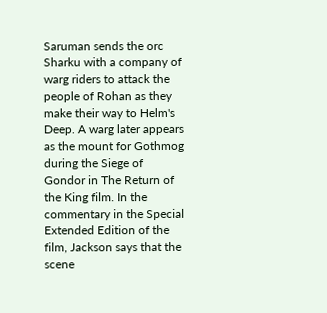Saruman sends the orc Sharku with a company of warg riders to attack the people of Rohan as they make their way to Helm's Deep. A warg later appears as the mount for Gothmog during the Siege of Gondor in The Return of the King film. In the commentary in the Special Extended Edition of the film, Jackson says that the scene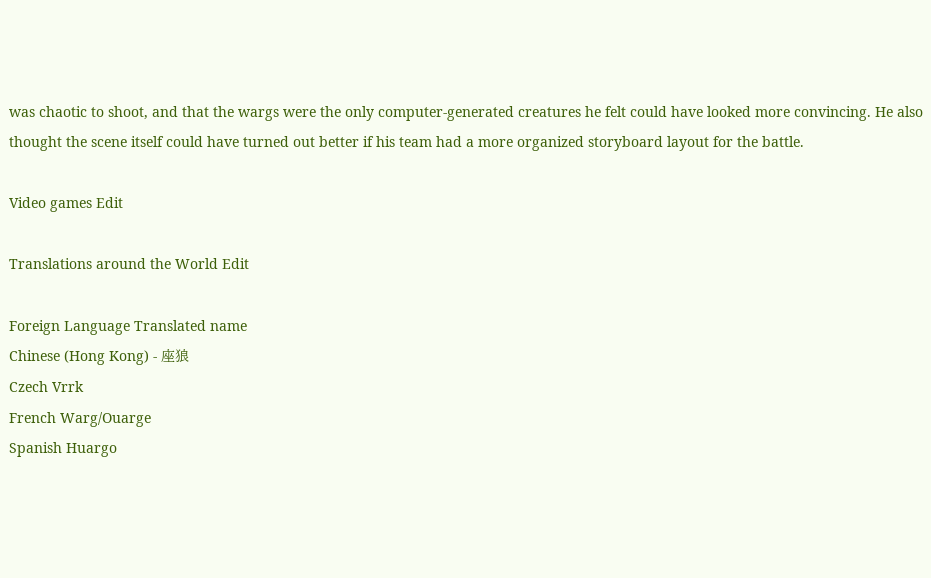was chaotic to shoot, and that the wargs were the only computer-generated creatures he felt could have looked more convincing. He also thought the scene itself could have turned out better if his team had a more organized storyboard layout for the battle.

Video games Edit

Translations around the World Edit

Foreign Language Translated name
Chinese (Hong Kong) - 座狼
Czech Vrrk
French Warg/Ouarge
Spanish Huargo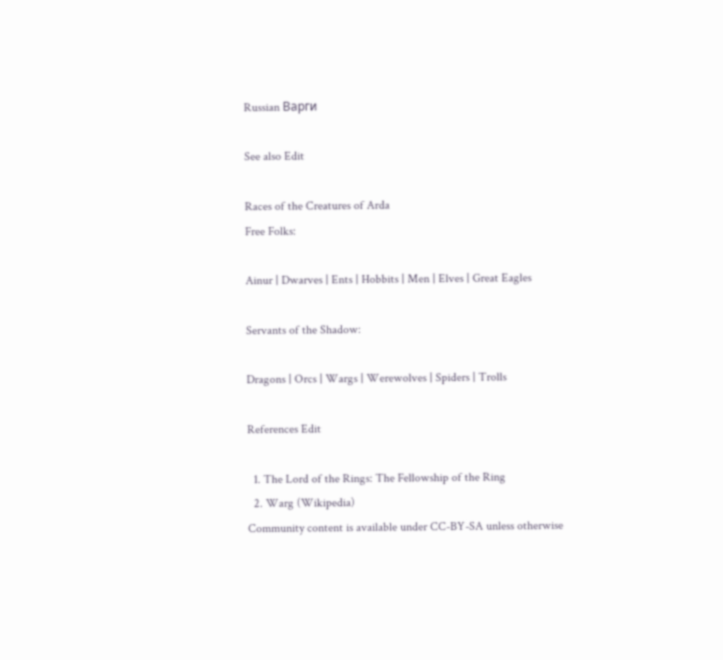Russian Варги

See also Edit

Races of the Creatures of Arda
Free Folks:

Ainur | Dwarves | Ents | Hobbits | Men | Elves | Great Eagles

Servants of the Shadow:

Dragons | Orcs | Wargs | Werewolves | Spiders | Trolls

References Edit

  1. The Lord of the Rings: The Fellowship of the Ring
  2. Warg (Wikipedia)
Community content is available under CC-BY-SA unless otherwise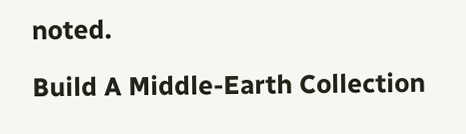noted.

Build A Middle-Earth Collection